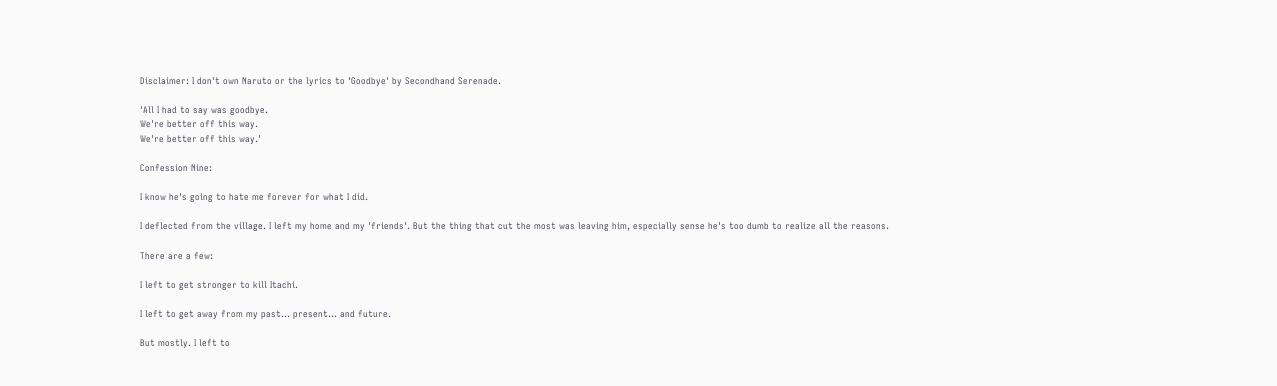Disclaimer: I don't own Naruto or the lyrics to 'Goodbye' by Secondhand Serenade.

'All I had to say was goodbye.
We're better off this way.
We're better off this way.'

Confession Nine:

I know he's going to hate me forever for what I did.

I deflected from the village. I left my home and my 'friends'. But the thing that cut the most was leaving him, especially sense he's too dumb to realize all the reasons.

There are a few:

I left to get stronger to kill Itachi.

I left to get away from my past… present… and future.

But mostly. I left to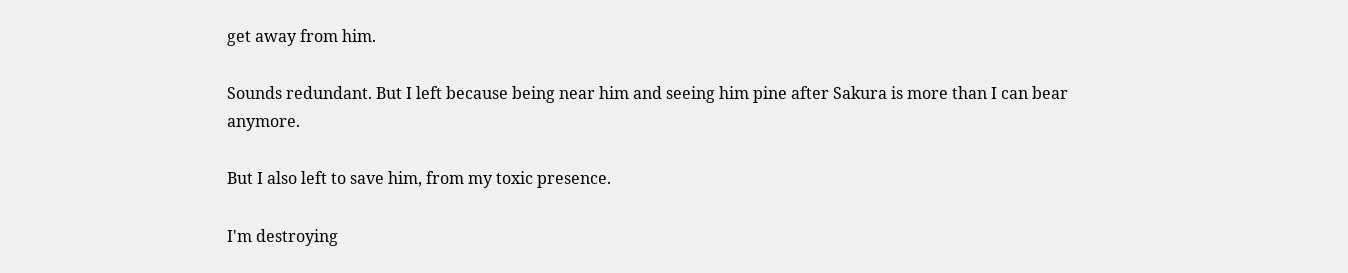get away from him.

Sounds redundant. But I left because being near him and seeing him pine after Sakura is more than I can bear anymore.

But I also left to save him, from my toxic presence.

I'm destroying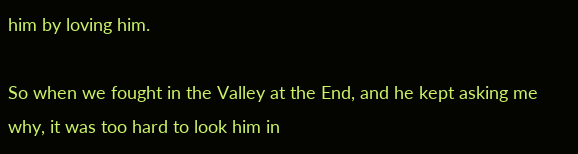him by loving him.

So when we fought in the Valley at the End, and he kept asking me why, it was too hard to look him in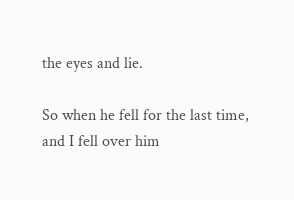the eyes and lie.

So when he fell for the last time, and I fell over him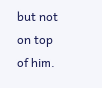but not on top of him.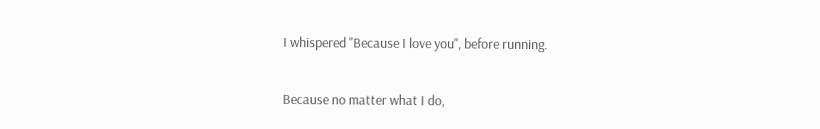I whispered "Because I love you", before running.

Because no matter what I do,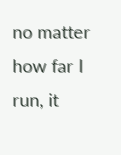no matter how far I run, it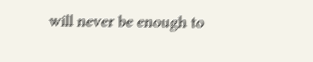will never be enough to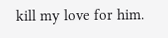kill my love for him.